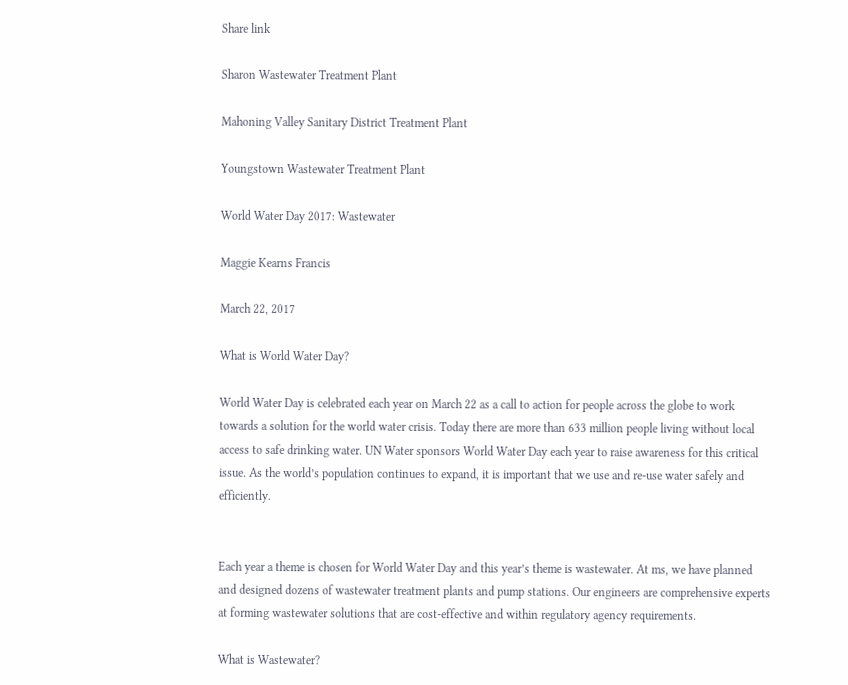Share link

Sharon Wastewater Treatment Plant

Mahoning Valley Sanitary District Treatment Plant

Youngstown Wastewater Treatment Plant

World Water Day 2017: Wastewater

Maggie Kearns Francis

March 22, 2017

What is World Water Day?

World Water Day is celebrated each year on March 22 as a call to action for people across the globe to work towards a solution for the world water crisis. Today there are more than 633 million people living without local access to safe drinking water. UN Water sponsors World Water Day each year to raise awareness for this critical issue. As the world’s population continues to expand, it is important that we use and re-use water safely and efficiently.


Each year a theme is chosen for World Water Day and this year’s theme is wastewater. At ms, we have planned and designed dozens of wastewater treatment plants and pump stations. Our engineers are comprehensive experts at forming wastewater solutions that are cost-effective and within regulatory agency requirements.

What is Wastewater?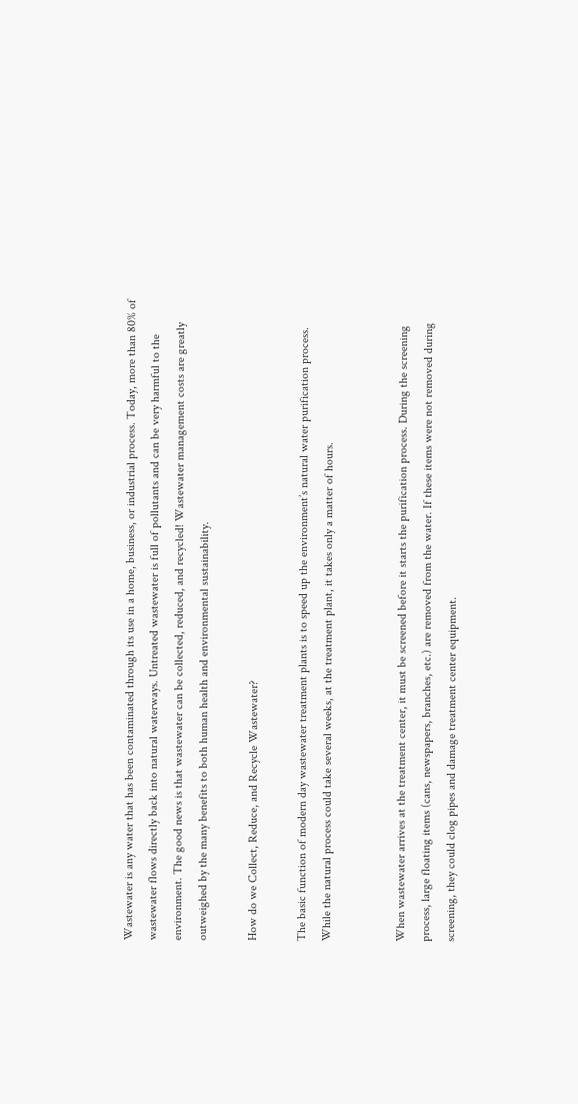Wastewater is any water that has been contaminated through its use in a home, business, or industrial process. Today, more than 80% of wastewater flows directly back into natural waterways. Untreated wastewater is full of pollutants and can be very harmful to the environment. The good news is that wastewater can be collected, reduced, and recycled! Wastewater management costs are greatly outweighed by the many benefits to both human health and environmental sustainability.

How do we Collect, Reduce, and Recycle Wastewater?

The basic function of modern day wastewater treatment plants is to speed up the environment’s natural water purification process. While the natural process could take several weeks, at the treatment plant, it takes only a matter of hours.


When wastewater arrives at the treatment center, it must be screened before it starts the purification process. During the screening process, large floating items (cans, newspapers, branches, etc.) are removed from the water. If these items were not removed during screening, they could clog pipes and damage treatment center equipment.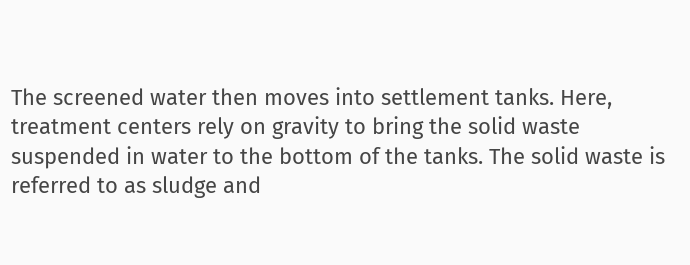The screened water then moves into settlement tanks. Here, treatment centers rely on gravity to bring the solid waste suspended in water to the bottom of the tanks. The solid waste is referred to as sludge and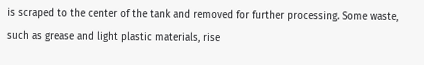is scraped to the center of the tank and removed for further processing. Some waste, such as grease and light plastic materials, rise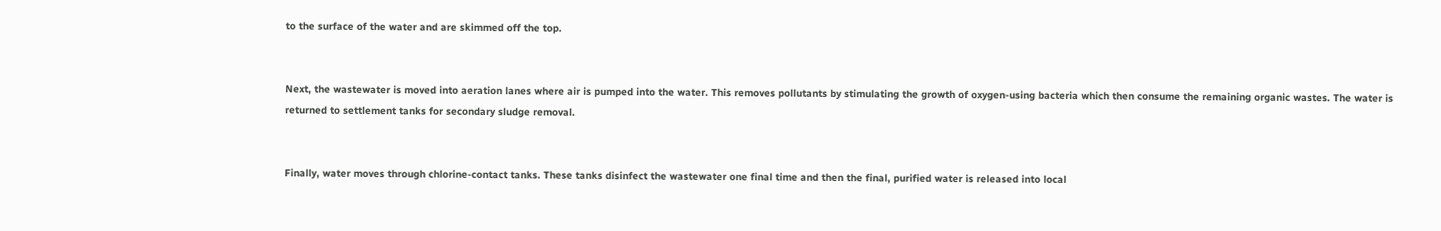to the surface of the water and are skimmed off the top.


Next, the wastewater is moved into aeration lanes where air is pumped into the water. This removes pollutants by stimulating the growth of oxygen-using bacteria which then consume the remaining organic wastes. The water is returned to settlement tanks for secondary sludge removal.


Finally, water moves through chlorine-contact tanks. These tanks disinfect the wastewater one final time and then the final, purified water is released into local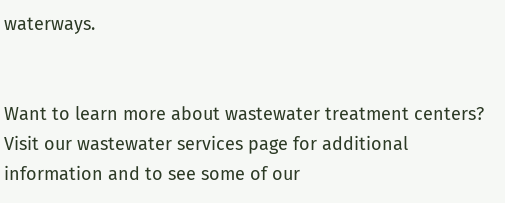waterways.


Want to learn more about wastewater treatment centers? Visit our wastewater services page for additional information and to see some of our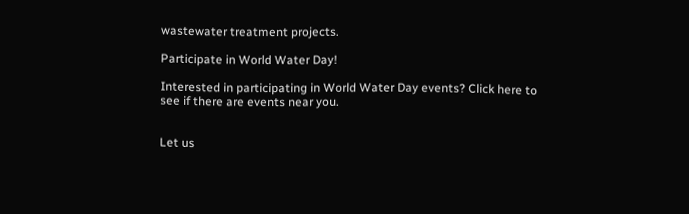wastewater treatment projects.

Participate in World Water Day!

Interested in participating in World Water Day events? Click here to see if there are events near you.


Let us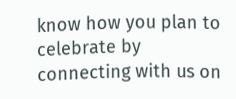know how you plan to celebrate by connecting with us on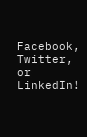Facebook, Twitter, or LinkedIn!